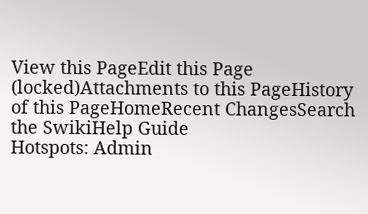View this PageEdit this Page (locked)Attachments to this PageHistory of this PageHomeRecent ChangesSearch the SwikiHelp Guide
Hotspots: Admin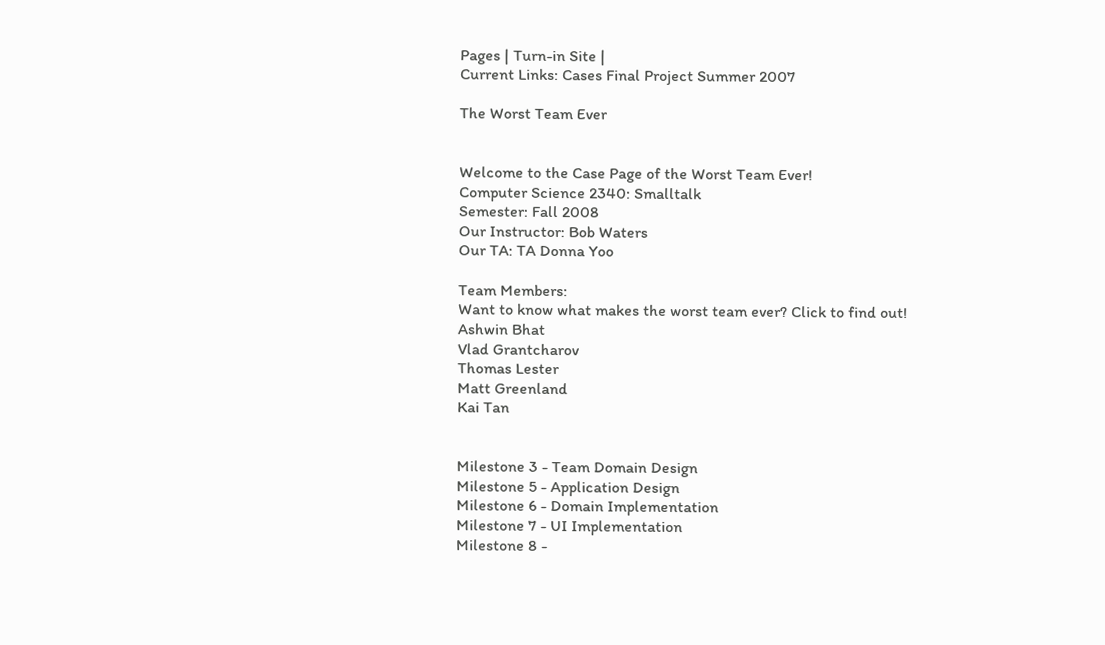Pages | Turn-in Site |
Current Links: Cases Final Project Summer 2007

The Worst Team Ever


Welcome to the Case Page of the Worst Team Ever!
Computer Science 2340: Smalltalk
Semester: Fall 2008
Our Instructor: Bob Waters
Our TA: TA Donna Yoo

Team Members:
Want to know what makes the worst team ever? Click to find out!
Ashwin Bhat
Vlad Grantcharov
Thomas Lester
Matt Greenland
Kai Tan


Milestone 3 - Team Domain Design
Milestone 5 - Application Design
Milestone 6 - Domain Implementation
Milestone 7 - UI Implementation
Milestone 8 -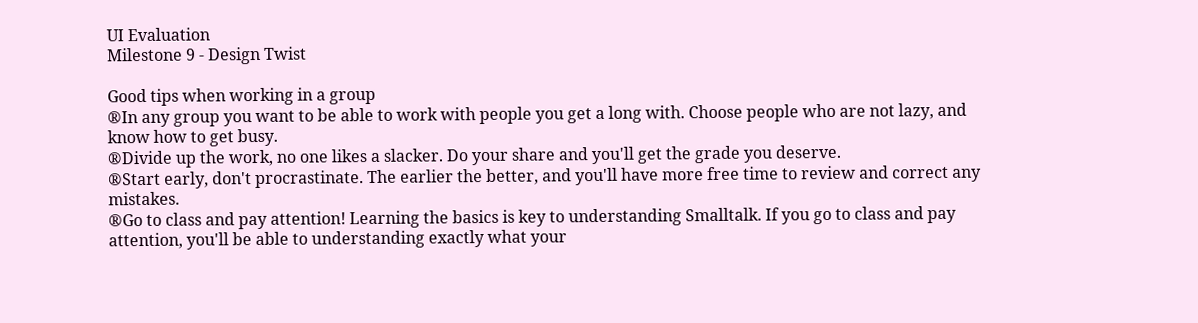UI Evaluation
Milestone 9 - Design Twist

Good tips when working in a group
®In any group you want to be able to work with people you get a long with. Choose people who are not lazy, and know how to get busy.
®Divide up the work, no one likes a slacker. Do your share and you'll get the grade you deserve.
®Start early, don't procrastinate. The earlier the better, and you'll have more free time to review and correct any mistakes.
®Go to class and pay attention! Learning the basics is key to understanding Smalltalk. If you go to class and pay attention, you'll be able to understanding exactly what your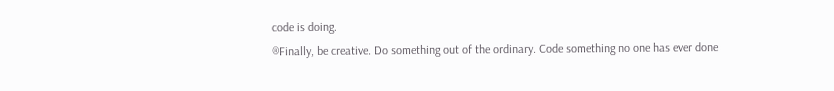code is doing.
®Finally, be creative. Do something out of the ordinary. Code something no one has ever done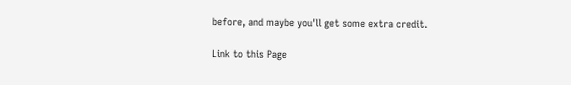before, and maybe you'll get some extra credit.

Link to this Page